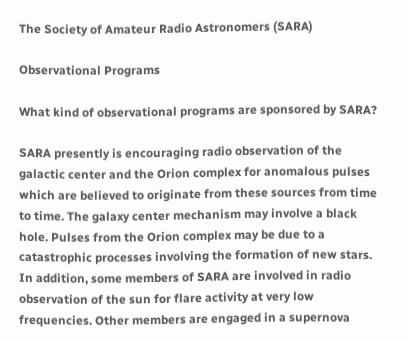The Society of Amateur Radio Astronomers (SARA)

Observational Programs

What kind of observational programs are sponsored by SARA?

SARA presently is encouraging radio observation of the galactic center and the Orion complex for anomalous pulses which are believed to originate from these sources from time to time. The galaxy center mechanism may involve a black hole. Pulses from the Orion complex may be due to a catastrophic processes involving the formation of new stars. In addition, some members of SARA are involved in radio observation of the sun for flare activity at very low frequencies. Other members are engaged in a supernova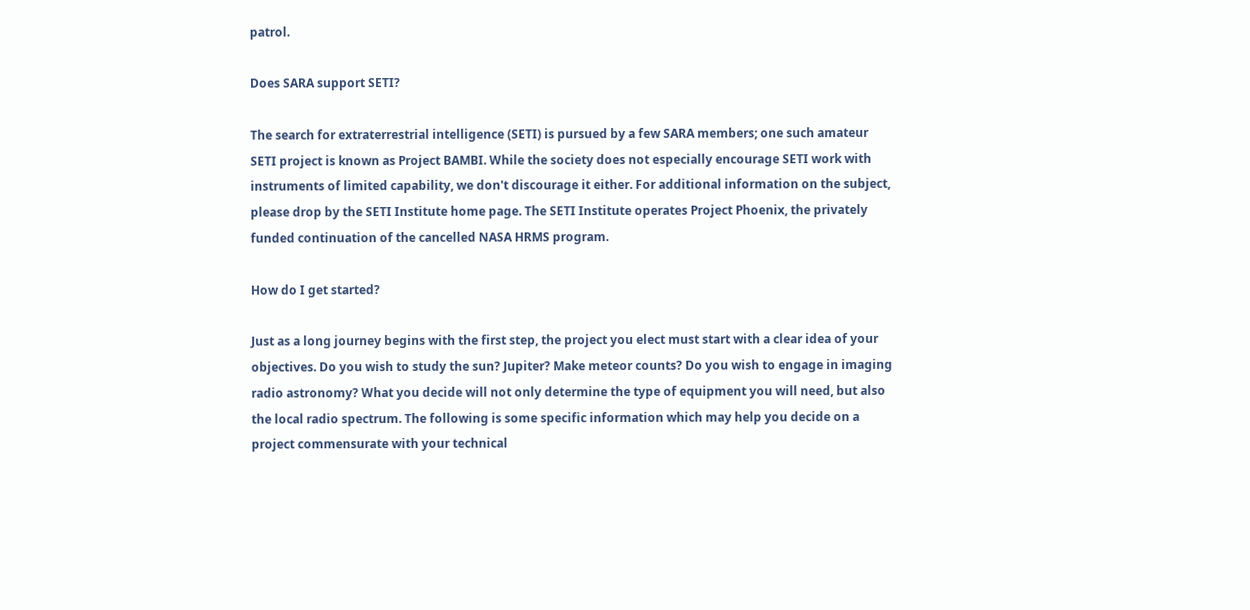patrol.

Does SARA support SETI?

The search for extraterrestrial intelligence (SETI) is pursued by a few SARA members; one such amateur SETI project is known as Project BAMBI. While the society does not especially encourage SETI work with instruments of limited capability, we don't discourage it either. For additional information on the subject, please drop by the SETI Institute home page. The SETI Institute operates Project Phoenix, the privately funded continuation of the cancelled NASA HRMS program.

How do I get started?

Just as a long journey begins with the first step, the project you elect must start with a clear idea of your objectives. Do you wish to study the sun? Jupiter? Make meteor counts? Do you wish to engage in imaging radio astronomy? What you decide will not only determine the type of equipment you will need, but also the local radio spectrum. The following is some specific information which may help you decide on a project commensurate with your technical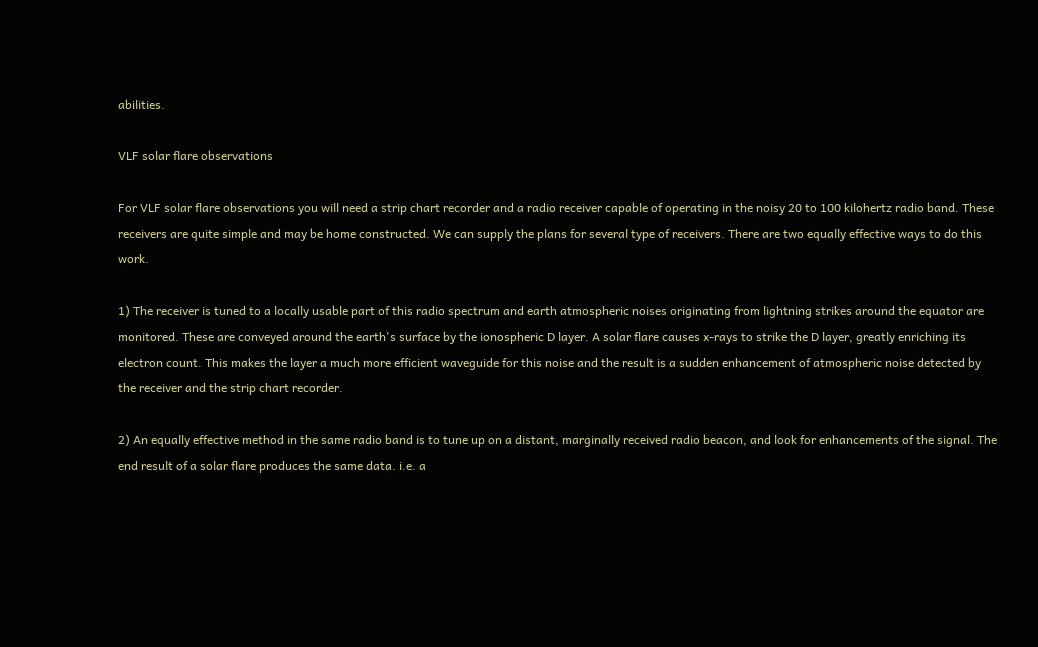abilities.

VLF solar flare observations

For VLF solar flare observations you will need a strip chart recorder and a radio receiver capable of operating in the noisy 20 to 100 kilohertz radio band. These receivers are quite simple and may be home constructed. We can supply the plans for several type of receivers. There are two equally effective ways to do this work.

1) The receiver is tuned to a locally usable part of this radio spectrum and earth atmospheric noises originating from lightning strikes around the equator are monitored. These are conveyed around the earth's surface by the ionospheric D layer. A solar flare causes x-rays to strike the D layer, greatly enriching its electron count. This makes the layer a much more efficient waveguide for this noise and the result is a sudden enhancement of atmospheric noise detected by the receiver and the strip chart recorder.

2) An equally effective method in the same radio band is to tune up on a distant, marginally received radio beacon, and look for enhancements of the signal. The end result of a solar flare produces the same data. i.e. a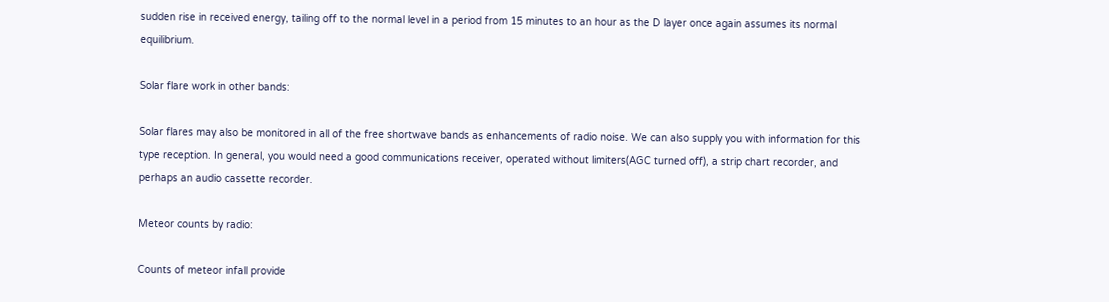sudden rise in received energy, tailing off to the normal level in a period from 15 minutes to an hour as the D layer once again assumes its normal equilibrium.

Solar flare work in other bands:

Solar flares may also be monitored in all of the free shortwave bands as enhancements of radio noise. We can also supply you with information for this type reception. In general, you would need a good communications receiver, operated without limiters(AGC turned off), a strip chart recorder, and perhaps an audio cassette recorder.

Meteor counts by radio:

Counts of meteor infall provide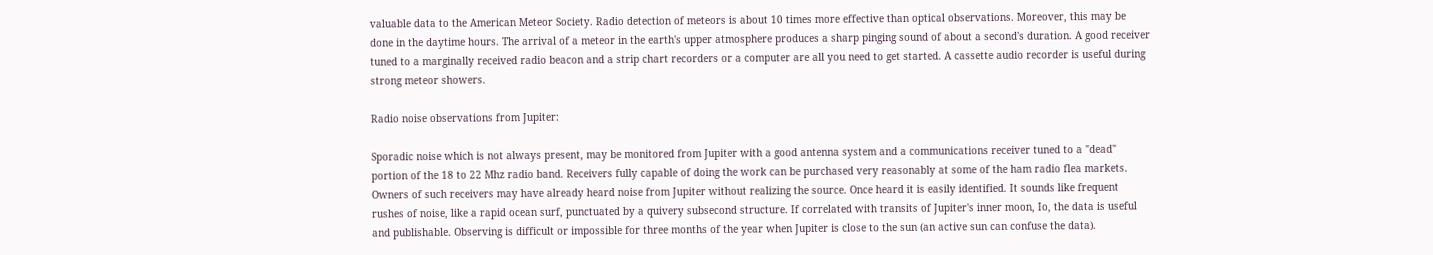valuable data to the American Meteor Society. Radio detection of meteors is about 10 times more effective than optical observations. Moreover, this may be done in the daytime hours. The arrival of a meteor in the earth's upper atmosphere produces a sharp pinging sound of about a second's duration. A good receiver tuned to a marginally received radio beacon and a strip chart recorders or a computer are all you need to get started. A cassette audio recorder is useful during strong meteor showers.

Radio noise observations from Jupiter:

Sporadic noise which is not always present, may be monitored from Jupiter with a good antenna system and a communications receiver tuned to a "dead" portion of the 18 to 22 Mhz radio band. Receivers fully capable of doing the work can be purchased very reasonably at some of the ham radio flea markets. Owners of such receivers may have already heard noise from Jupiter without realizing the source. Once heard it is easily identified. It sounds like frequent rushes of noise, like a rapid ocean surf, punctuated by a quivery subsecond structure. If correlated with transits of Jupiter's inner moon, Io, the data is useful and publishable. Observing is difficult or impossible for three months of the year when Jupiter is close to the sun (an active sun can confuse the data).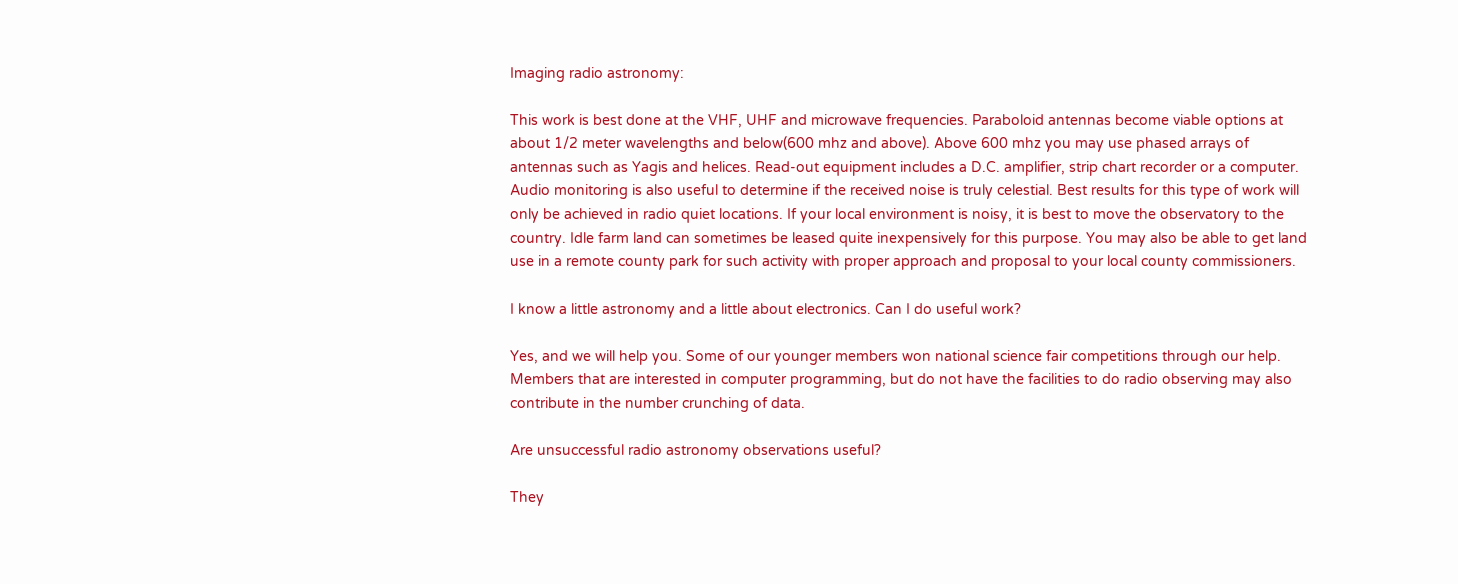Imaging radio astronomy:

This work is best done at the VHF, UHF and microwave frequencies. Paraboloid antennas become viable options at about 1/2 meter wavelengths and below(600 mhz and above). Above 600 mhz you may use phased arrays of antennas such as Yagis and helices. Read-out equipment includes a D.C. amplifier, strip chart recorder or a computer. Audio monitoring is also useful to determine if the received noise is truly celestial. Best results for this type of work will only be achieved in radio quiet locations. If your local environment is noisy, it is best to move the observatory to the country. Idle farm land can sometimes be leased quite inexpensively for this purpose. You may also be able to get land use in a remote county park for such activity with proper approach and proposal to your local county commissioners.

I know a little astronomy and a little about electronics. Can I do useful work?

Yes, and we will help you. Some of our younger members won national science fair competitions through our help. Members that are interested in computer programming, but do not have the facilities to do radio observing may also contribute in the number crunching of data.

Are unsuccessful radio astronomy observations useful?

They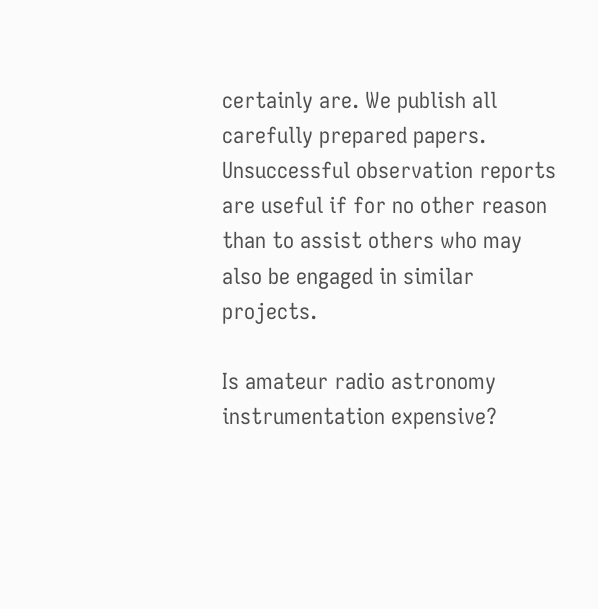certainly are. We publish all carefully prepared papers. Unsuccessful observation reports are useful if for no other reason than to assist others who may also be engaged in similar projects.

Is amateur radio astronomy instrumentation expensive?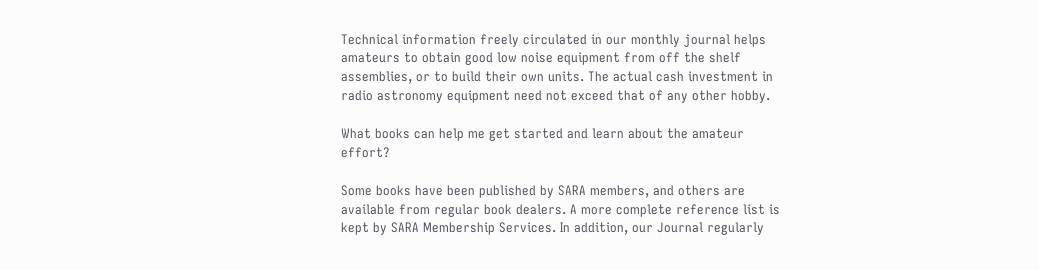Technical information freely circulated in our monthly journal helps amateurs to obtain good low noise equipment from off the shelf assemblies, or to build their own units. The actual cash investment in radio astronomy equipment need not exceed that of any other hobby.

What books can help me get started and learn about the amateur effort?

Some books have been published by SARA members, and others are available from regular book dealers. A more complete reference list is kept by SARA Membership Services. In addition, our Journal regularly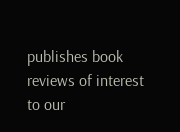publishes book reviews of interest to our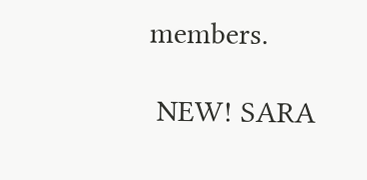members.

 NEW! SARA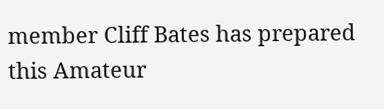member Cliff Bates has prepared this Amateur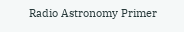Radio Astronomy Primer